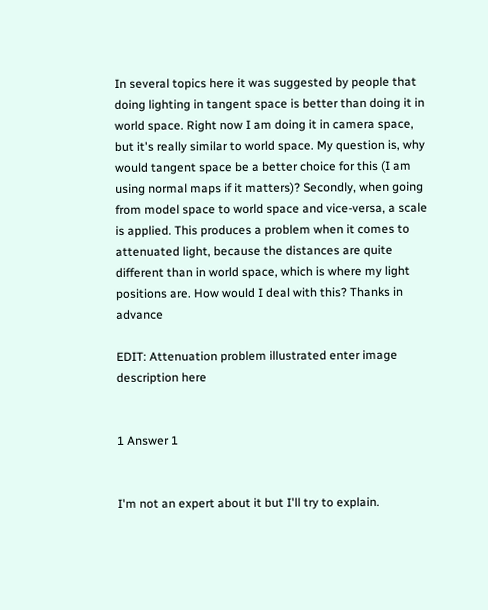In several topics here it was suggested by people that doing lighting in tangent space is better than doing it in world space. Right now I am doing it in camera space, but it's really similar to world space. My question is, why would tangent space be a better choice for this (I am using normal maps if it matters)? Secondly, when going from model space to world space and vice-versa, a scale is applied. This produces a problem when it comes to attenuated light, because the distances are quite different than in world space, which is where my light positions are. How would I deal with this? Thanks in advance

EDIT: Attenuation problem illustrated enter image description here


1 Answer 1


I'm not an expert about it but I'll try to explain.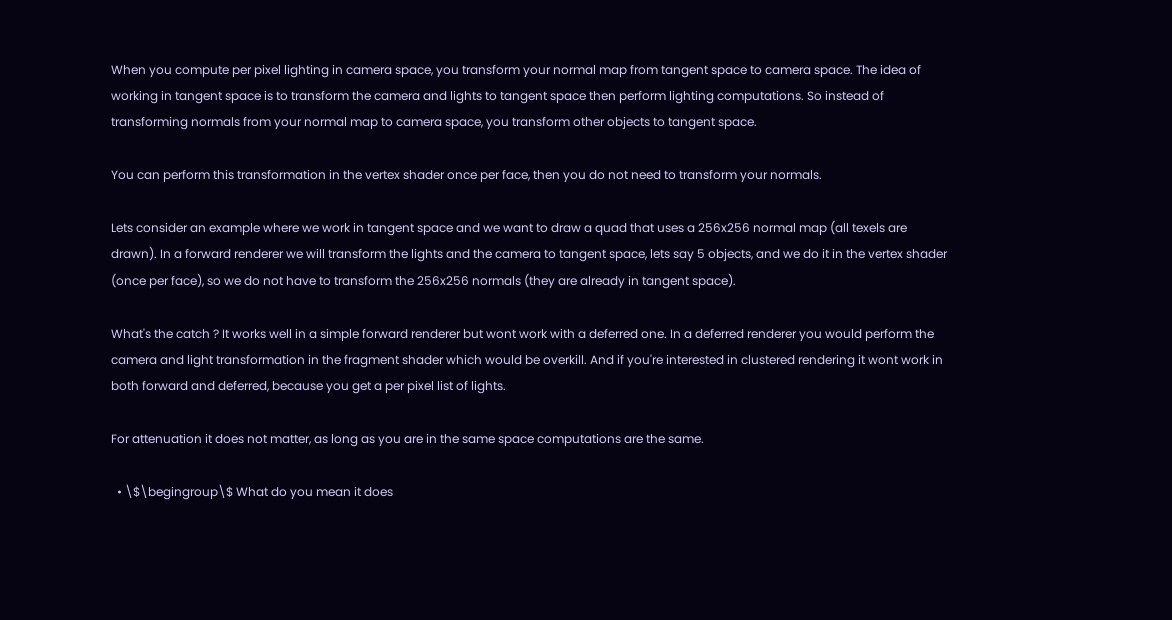When you compute per pixel lighting in camera space, you transform your normal map from tangent space to camera space. The idea of working in tangent space is to transform the camera and lights to tangent space then perform lighting computations. So instead of transforming normals from your normal map to camera space, you transform other objects to tangent space.

You can perform this transformation in the vertex shader once per face, then you do not need to transform your normals.

Lets consider an example where we work in tangent space and we want to draw a quad that uses a 256x256 normal map (all texels are drawn). In a forward renderer we will transform the lights and the camera to tangent space, lets say 5 objects, and we do it in the vertex shader (once per face), so we do not have to transform the 256x256 normals (they are already in tangent space).

What's the catch ? It works well in a simple forward renderer but wont work with a deferred one. In a deferred renderer you would perform the camera and light transformation in the fragment shader which would be overkill. And if you're interested in clustered rendering it wont work in both forward and deferred, because you get a per pixel list of lights.

For attenuation it does not matter, as long as you are in the same space computations are the same.

  • \$\begingroup\$ What do you mean it does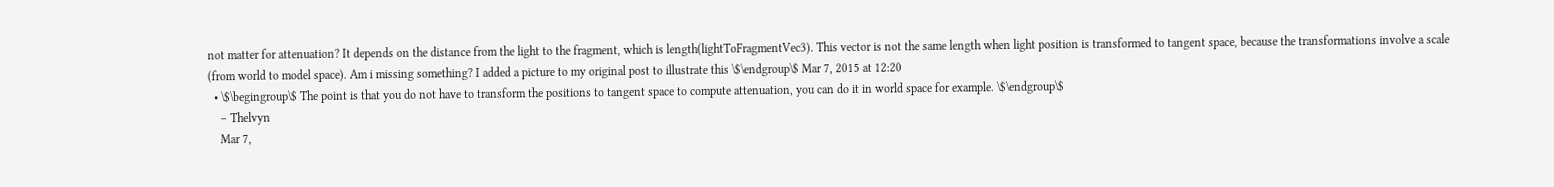not matter for attenuation? It depends on the distance from the light to the fragment, which is length(lightToFragmentVec3). This vector is not the same length when light position is transformed to tangent space, because the transformations involve a scale (from world to model space). Am i missing something? I added a picture to my original post to illustrate this \$\endgroup\$ Mar 7, 2015 at 12:20
  • \$\begingroup\$ The point is that you do not have to transform the positions to tangent space to compute attenuation, you can do it in world space for example. \$\endgroup\$
    – Thelvyn
    Mar 7,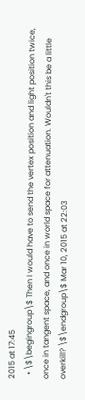2015 at 17:45
  • \$\begingroup\$ Then I would have to send the vertex position and light position twice, once in tangent space, and once in world space for attenuation. Wouldn't this be a little overkill? \$\endgroup\$ Mar 10, 2015 at 22:03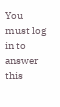You must log in to answer this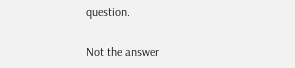question.

Not the answer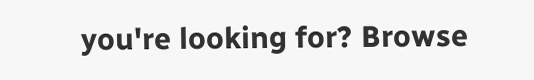you're looking for? Browse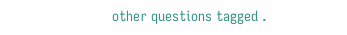other questions tagged .